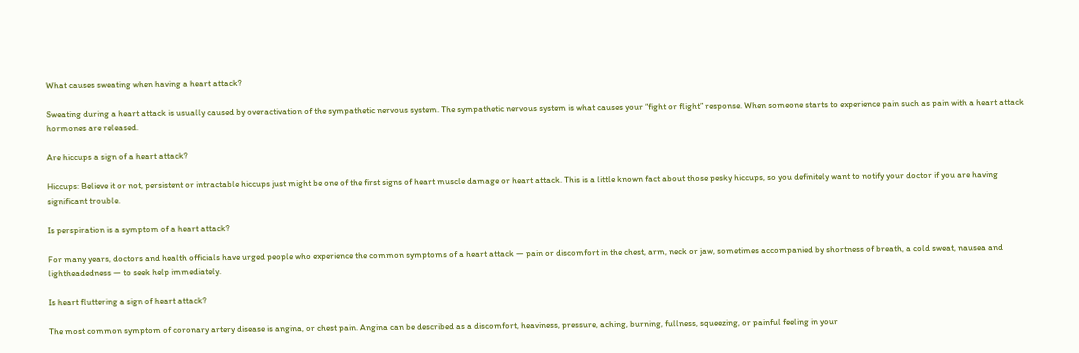What causes sweating when having a heart attack?

Sweating during a heart attack is usually caused by overactivation of the sympathetic nervous system. The sympathetic nervous system is what causes your “fight or flight” response. When someone starts to experience pain such as pain with a heart attack hormones are released.

Are hiccups a sign of a heart attack?

Hiccups: Believe it or not, persistent or intractable hiccups just might be one of the first signs of heart muscle damage or heart attack. This is a little known fact about those pesky hiccups, so you definitely want to notify your doctor if you are having significant trouble.

Is perspiration is a symptom of a heart attack?

For many years, doctors and health officials have urged people who experience the common symptoms of a heart attack — pain or discomfort in the chest, arm, neck or jaw, sometimes accompanied by shortness of breath, a cold sweat, nausea and lightheadedness — to seek help immediately.

Is heart fluttering a sign of heart attack?

The most common symptom of coronary artery disease is angina, or chest pain. Angina can be described as a discomfort, heaviness, pressure, aching, burning, fullness, squeezing, or painful feeling in your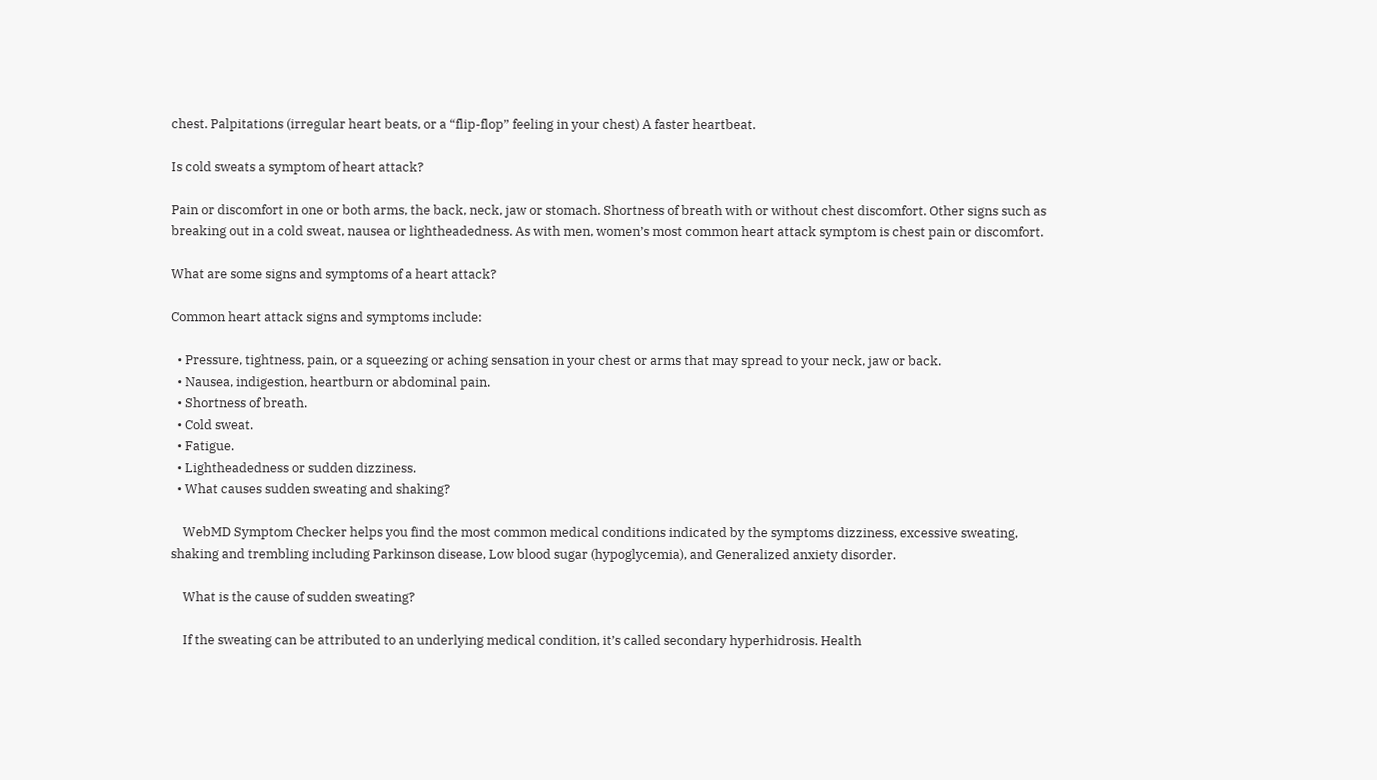chest. Palpitations (irregular heart beats, or a “flip-flop” feeling in your chest) A faster heartbeat.

Is cold sweats a symptom of heart attack?

Pain or discomfort in one or both arms, the back, neck, jaw or stomach. Shortness of breath with or without chest discomfort. Other signs such as breaking out in a cold sweat, nausea or lightheadedness. As with men, women’s most common heart attack symptom is chest pain or discomfort.

What are some signs and symptoms of a heart attack?

Common heart attack signs and symptoms include:

  • Pressure, tightness, pain, or a squeezing or aching sensation in your chest or arms that may spread to your neck, jaw or back.
  • Nausea, indigestion, heartburn or abdominal pain.
  • Shortness of breath.
  • Cold sweat.
  • Fatigue.
  • Lightheadedness or sudden dizziness.
  • What causes sudden sweating and shaking?

    WebMD Symptom Checker helps you find the most common medical conditions indicated by the symptoms dizziness, excessive sweating, shaking and trembling including Parkinson disease, Low blood sugar (hypoglycemia), and Generalized anxiety disorder.

    What is the cause of sudden sweating?

    If the sweating can be attributed to an underlying medical condition, it’s called secondary hyperhidrosis. Health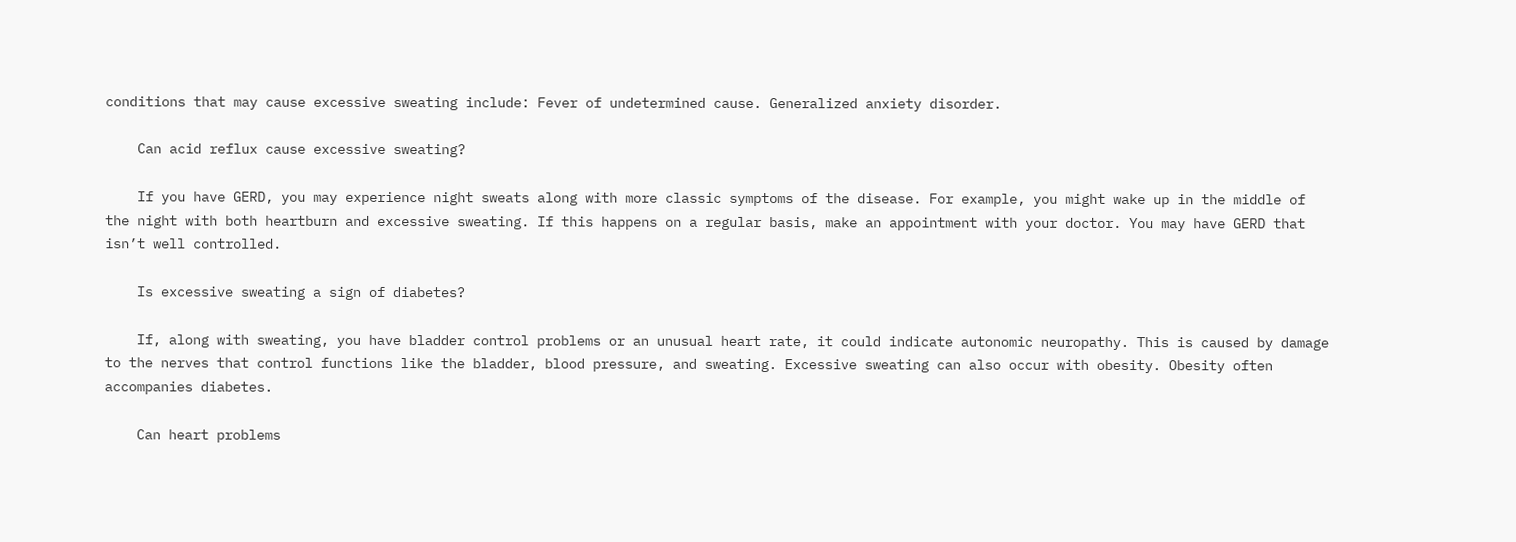conditions that may cause excessive sweating include: Fever of undetermined cause. Generalized anxiety disorder.

    Can acid reflux cause excessive sweating?

    If you have GERD, you may experience night sweats along with more classic symptoms of the disease. For example, you might wake up in the middle of the night with both heartburn and excessive sweating. If this happens on a regular basis, make an appointment with your doctor. You may have GERD that isn’t well controlled.

    Is excessive sweating a sign of diabetes?

    If, along with sweating, you have bladder control problems or an unusual heart rate, it could indicate autonomic neuropathy. This is caused by damage to the nerves that control functions like the bladder, blood pressure, and sweating. Excessive sweating can also occur with obesity. Obesity often accompanies diabetes.

    Can heart problems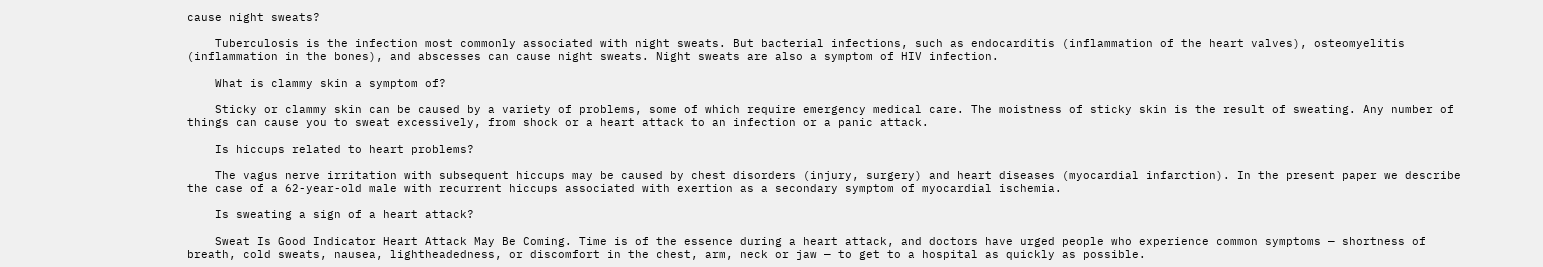cause night sweats?

    Tuberculosis is the infection most commonly associated with night sweats. But bacterial infections, such as endocarditis (inflammation of the heart valves), osteomyelitis (inflammation in the bones), and abscesses can cause night sweats. Night sweats are also a symptom of HIV infection.

    What is clammy skin a symptom of?

    Sticky or clammy skin can be caused by a variety of problems, some of which require emergency medical care. The moistness of sticky skin is the result of sweating. Any number of things can cause you to sweat excessively, from shock or a heart attack to an infection or a panic attack.

    Is hiccups related to heart problems?

    The vagus nerve irritation with subsequent hiccups may be caused by chest disorders (injury, surgery) and heart diseases (myocardial infarction). In the present paper we describe the case of a 62-year-old male with recurrent hiccups associated with exertion as a secondary symptom of myocardial ischemia.

    Is sweating a sign of a heart attack?

    Sweat Is Good Indicator Heart Attack May Be Coming. Time is of the essence during a heart attack, and doctors have urged people who experience common symptoms — shortness of breath, cold sweats, nausea, lightheadedness, or discomfort in the chest, arm, neck or jaw — to get to a hospital as quickly as possible.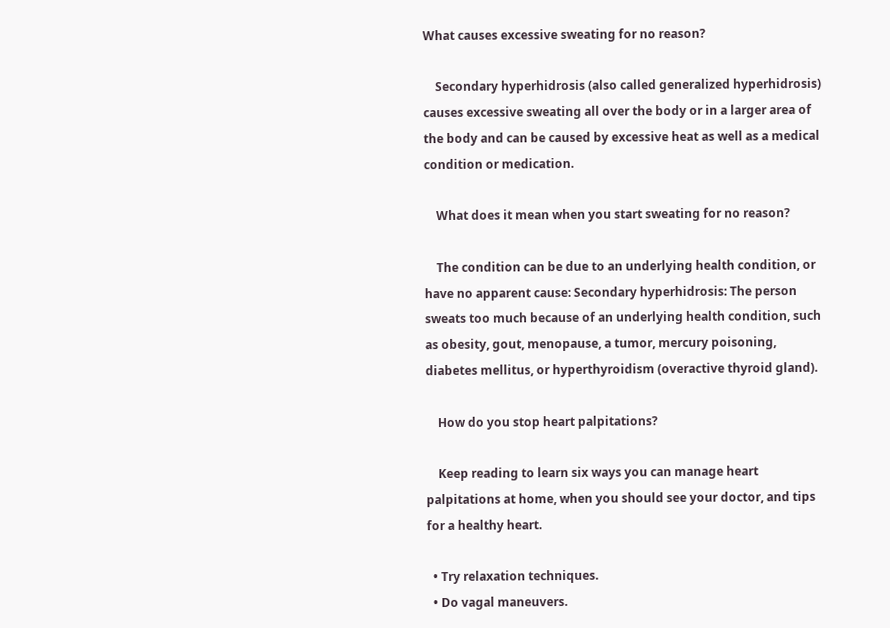What causes excessive sweating for no reason?

    Secondary hyperhidrosis (also called generalized hyperhidrosis) causes excessive sweating all over the body or in a larger area of the body and can be caused by excessive heat as well as a medical condition or medication.

    What does it mean when you start sweating for no reason?

    The condition can be due to an underlying health condition, or have no apparent cause: Secondary hyperhidrosis: The person sweats too much because of an underlying health condition, such as obesity, gout, menopause, a tumor, mercury poisoning, diabetes mellitus, or hyperthyroidism (overactive thyroid gland).

    How do you stop heart palpitations?

    Keep reading to learn six ways you can manage heart palpitations at home, when you should see your doctor, and tips for a healthy heart.

  • Try relaxation techniques.
  • Do vagal maneuvers.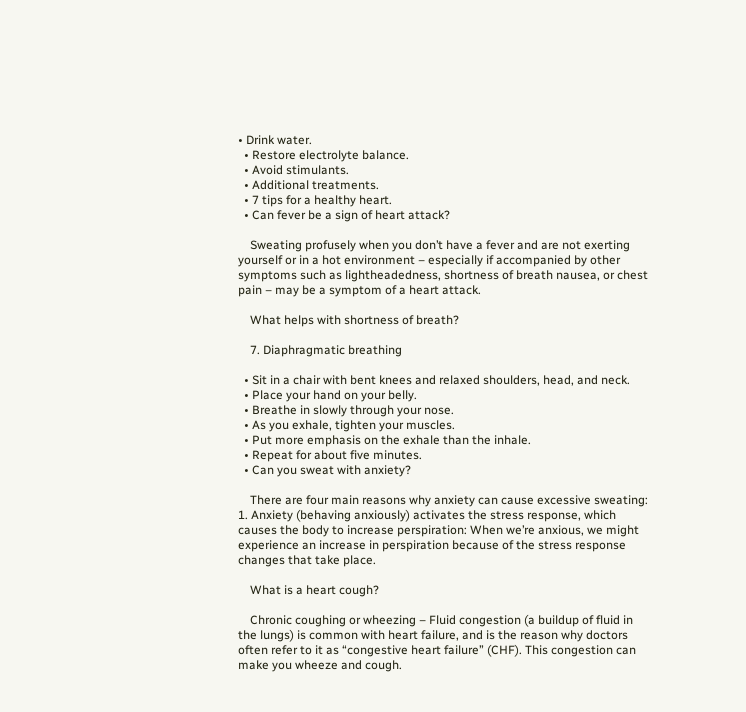• Drink water.
  • Restore electrolyte balance.
  • Avoid stimulants.
  • Additional treatments.
  • 7 tips for a healthy heart.
  • Can fever be a sign of heart attack?

    Sweating profusely when you don’t have a fever and are not exerting yourself or in a hot environment – especially if accompanied by other symptoms such as lightheadedness, shortness of breath nausea, or chest pain – may be a symptom of a heart attack.

    What helps with shortness of breath?

    7. Diaphragmatic breathing

  • Sit in a chair with bent knees and relaxed shoulders, head, and neck.
  • Place your hand on your belly.
  • Breathe in slowly through your nose.
  • As you exhale, tighten your muscles.
  • Put more emphasis on the exhale than the inhale.
  • Repeat for about five minutes.
  • Can you sweat with anxiety?

    There are four main reasons why anxiety can cause excessive sweating: 1. Anxiety (behaving anxiously) activates the stress response, which causes the body to increase perspiration: When we’re anxious, we might experience an increase in perspiration because of the stress response changes that take place.

    What is a heart cough?

    Chronic coughing or wheezing – Fluid congestion (a buildup of fluid in the lungs) is common with heart failure, and is the reason why doctors often refer to it as “congestive heart failure” (CHF). This congestion can make you wheeze and cough.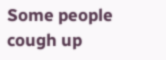Some people cough up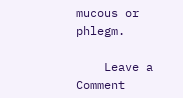mucous or phlegm.

    Leave a Comment